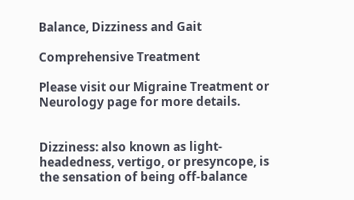Balance, Dizziness and Gait

Comprehensive Treatment

Please visit our Migraine Treatment or Neurology page for more details.


Dizziness: also known as light-headedness, vertigo, or presyncope, is the sensation of being off-balance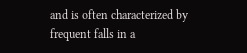and is often characterized by frequent falls in a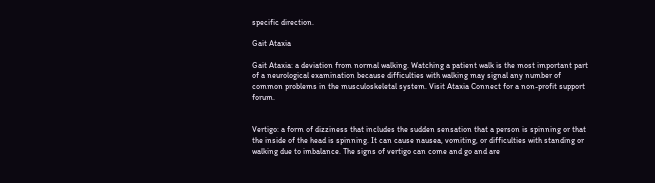specific direction.

Gait Ataxia

Gait Ataxia: a deviation from normal walking. Watching a patient walk is the most important part of a neurological examination because difficulties with walking may signal any number of common problems in the musculoskeletal system. Visit Ataxia Connect for a non-profit support forum.


Vertigo: a form of dizziness that includes the sudden sensation that a person is spinning or that the inside of the head is spinning. It can cause nausea, vomiting, or difficulties with standing or walking due to imbalance. The signs of vertigo can come and go and are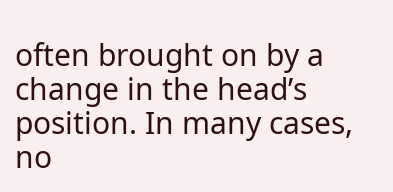often brought on by a change in the head’s position. In many cases, no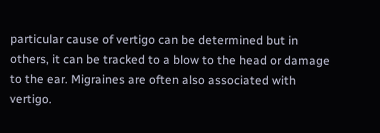particular cause of vertigo can be determined but in others, it can be tracked to a blow to the head or damage to the ear. Migraines are often also associated with vertigo.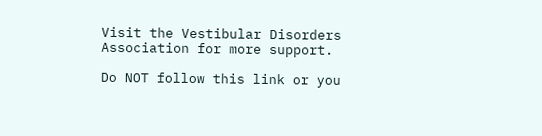Visit the Vestibular Disorders Association for more support.

Do NOT follow this link or you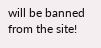will be banned from the site!